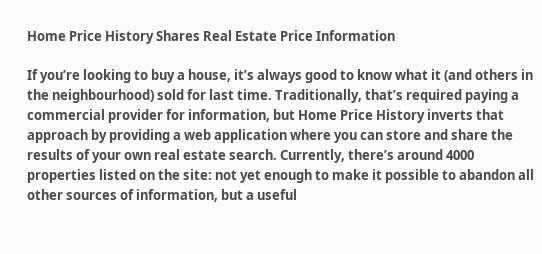Home Price History Shares Real Estate Price Information

If you’re looking to buy a house, it’s always good to know what it (and others in the neighbourhood) sold for last time. Traditionally, that’s required paying a commercial provider for information, but Home Price History inverts that approach by providing a web application where you can store and share the results of your own real estate search. Currently, there’s around 4000 properties listed on the site: not yet enough to make it possible to abandon all other sources of information, but a useful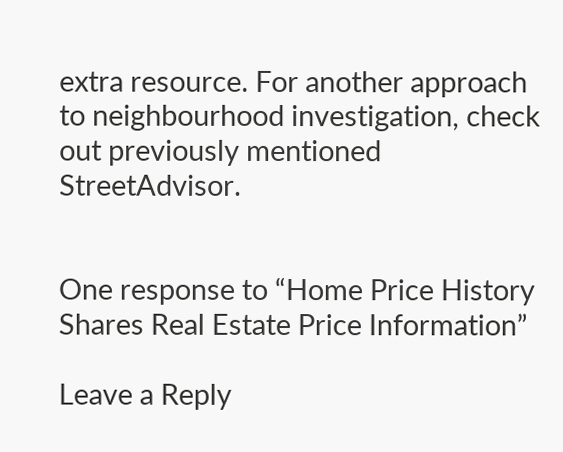extra resource. For another approach to neighbourhood investigation, check out previously mentioned StreetAdvisor.


One response to “Home Price History Shares Real Estate Price Information”

Leave a Reply